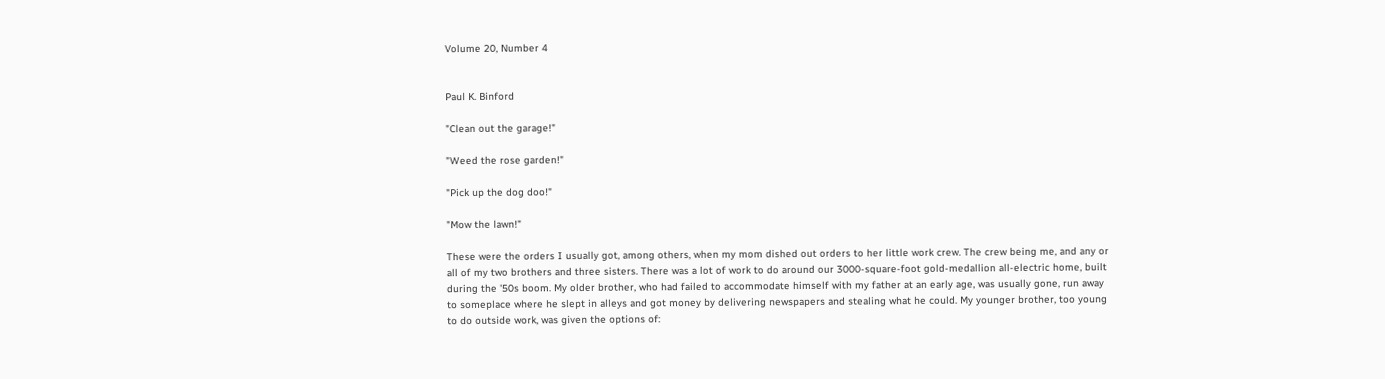Volume 20, Number 4


Paul K. Binford

"Clean out the garage!"

"Weed the rose garden!"

"Pick up the dog doo!"

"Mow the lawn!"

These were the orders I usually got, among others, when my mom dished out orders to her little work crew. The crew being me, and any or all of my two brothers and three sisters. There was a lot of work to do around our 3000-square-foot gold-medallion all-electric home, built during the '50s boom. My older brother, who had failed to accommodate himself with my father at an early age, was usually gone, run away to someplace where he slept in alleys and got money by delivering newspapers and stealing what he could. My younger brother, too young to do outside work, was given the options of: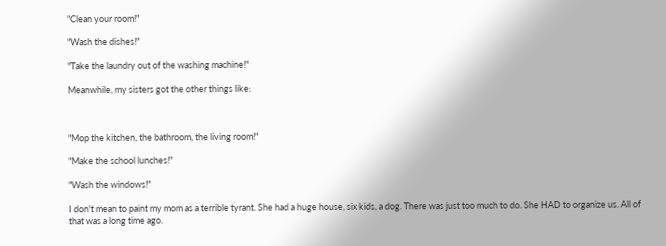"Clean your room!"

"Wash the dishes!"

"Take the laundry out of the washing machine!"

Meanwhile, my sisters got the other things like:



"Mop the kitchen, the bathroom, the living room!"

"Make the school lunches!"

"Wash the windows!"

I don't mean to paint my mom as a terrible tyrant. She had a huge house, six kids, a dog. There was just too much to do. She HAD to organize us. All of that was a long time ago.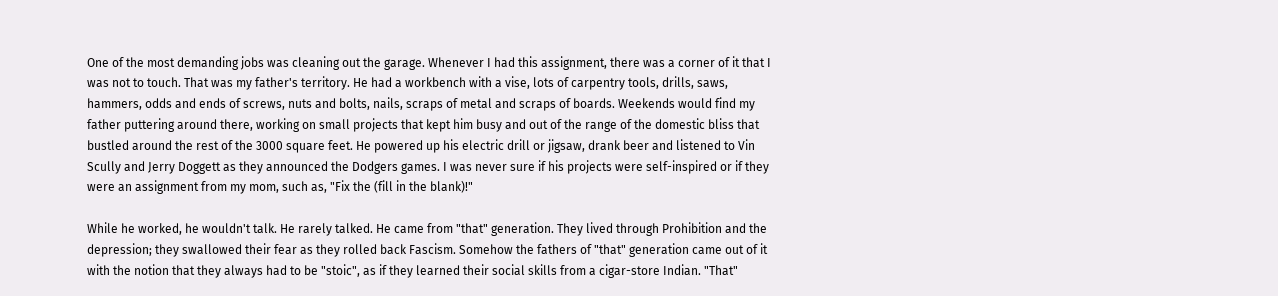One of the most demanding jobs was cleaning out the garage. Whenever I had this assignment, there was a corner of it that I was not to touch. That was my father's territory. He had a workbench with a vise, lots of carpentry tools, drills, saws, hammers, odds and ends of screws, nuts and bolts, nails, scraps of metal and scraps of boards. Weekends would find my father puttering around there, working on small projects that kept him busy and out of the range of the domestic bliss that bustled around the rest of the 3000 square feet. He powered up his electric drill or jigsaw, drank beer and listened to Vin Scully and Jerry Doggett as they announced the Dodgers games. I was never sure if his projects were self-inspired or if they were an assignment from my mom, such as, "Fix the (fill in the blank)!"

While he worked, he wouldn't talk. He rarely talked. He came from "that" generation. They lived through Prohibition and the depression; they swallowed their fear as they rolled back Fascism. Somehow the fathers of "that" generation came out of it with the notion that they always had to be "stoic", as if they learned their social skills from a cigar-store Indian. "That"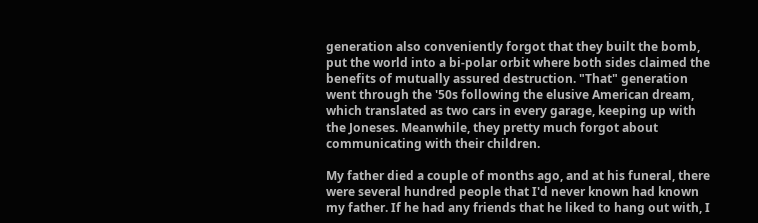generation also conveniently forgot that they built the bomb, put the world into a bi-polar orbit where both sides claimed the benefits of mutually assured destruction. "That" generation went through the '50s following the elusive American dream, which translated as two cars in every garage, keeping up with the Joneses. Meanwhile, they pretty much forgot about communicating with their children.

My father died a couple of months ago, and at his funeral, there were several hundred people that I'd never known had known my father. If he had any friends that he liked to hang out with, I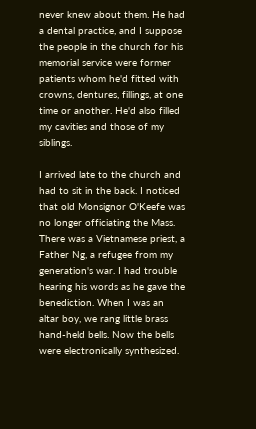never knew about them. He had a dental practice, and I suppose the people in the church for his memorial service were former patients whom he'd fitted with crowns, dentures, fillings, at one time or another. He'd also filled my cavities and those of my siblings.

I arrived late to the church and had to sit in the back. I noticed that old Monsignor O'Keefe was no longer officiating the Mass. There was a Vietnamese priest, a Father Ng, a refugee from my generation's war. I had trouble hearing his words as he gave the benediction. When I was an altar boy, we rang little brass hand-held bells. Now the bells were electronically synthesized.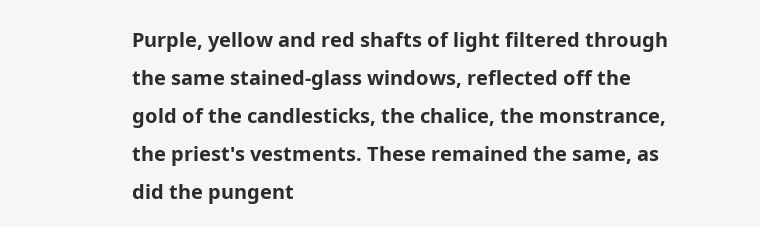Purple, yellow and red shafts of light filtered through the same stained-glass windows, reflected off the gold of the candlesticks, the chalice, the monstrance, the priest's vestments. These remained the same, as did the pungent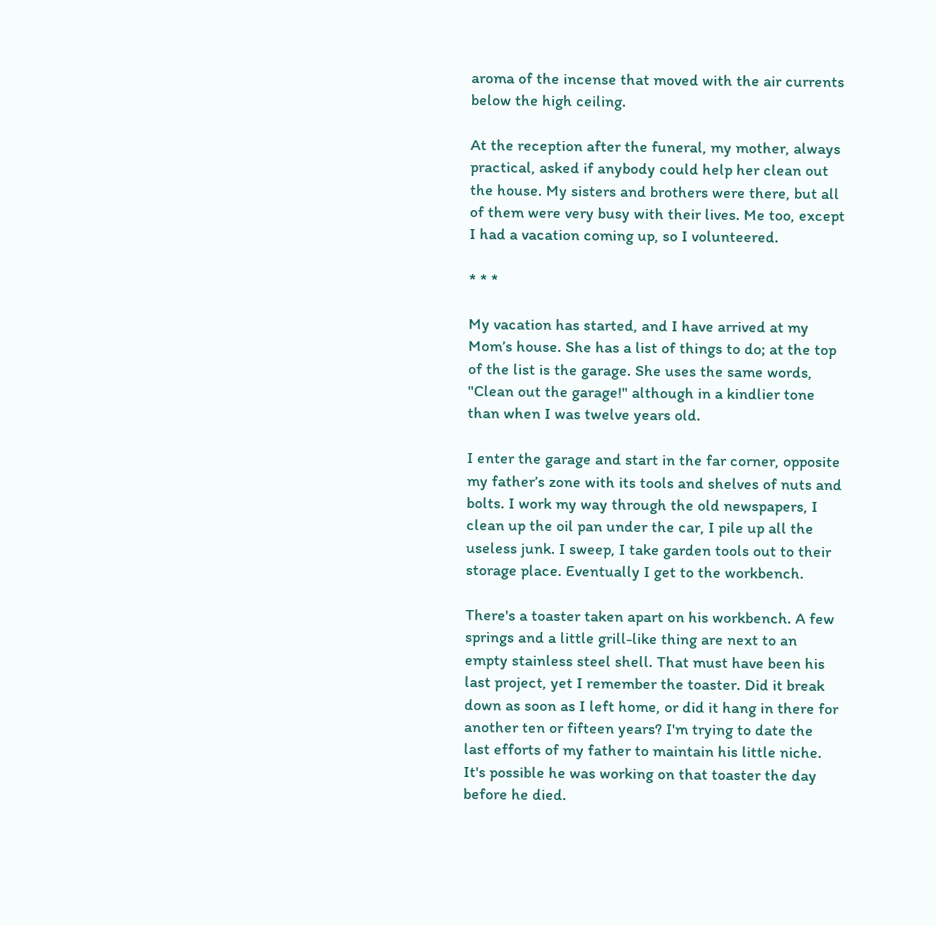aroma of the incense that moved with the air currents below the high ceiling.

At the reception after the funeral, my mother, always practical, asked if anybody could help her clean out the house. My sisters and brothers were there, but all of them were very busy with their lives. Me too, except I had a vacation coming up, so I volunteered.

* * *

My vacation has started, and I have arrived at my Mom’s house. She has a list of things to do; at the top of the list is the garage. She uses the same words, "Clean out the garage!" although in a kindlier tone than when I was twelve years old.

I enter the garage and start in the far corner, opposite my father’s zone with its tools and shelves of nuts and bolts. I work my way through the old newspapers, I clean up the oil pan under the car, I pile up all the useless junk. I sweep, I take garden tools out to their storage place. Eventually I get to the workbench.

There's a toaster taken apart on his workbench. A few springs and a little grill-like thing are next to an empty stainless steel shell. That must have been his last project, yet I remember the toaster. Did it break down as soon as I left home, or did it hang in there for another ten or fifteen years? I'm trying to date the last efforts of my father to maintain his little niche. It's possible he was working on that toaster the day before he died.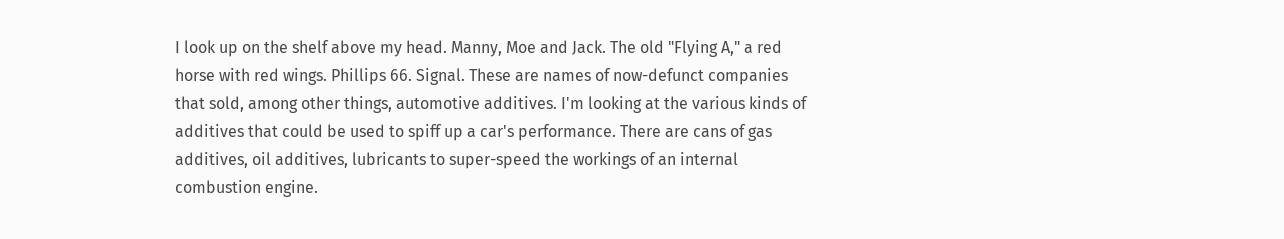I look up on the shelf above my head. Manny, Moe and Jack. The old "Flying A," a red horse with red wings. Phillips 66. Signal. These are names of now-defunct companies that sold, among other things, automotive additives. I'm looking at the various kinds of additives that could be used to spiff up a car's performance. There are cans of gas additives, oil additives, lubricants to super-speed the workings of an internal combustion engine.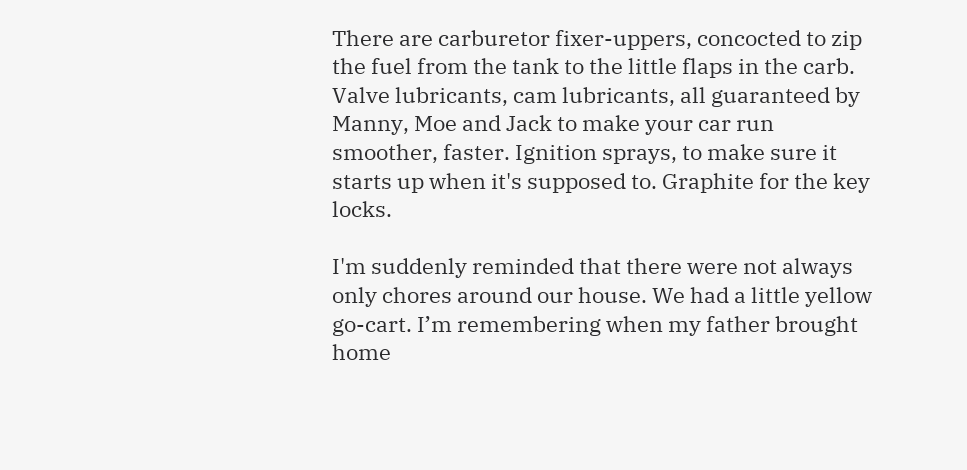There are carburetor fixer-uppers, concocted to zip the fuel from the tank to the little flaps in the carb. Valve lubricants, cam lubricants, all guaranteed by Manny, Moe and Jack to make your car run smoother, faster. Ignition sprays, to make sure it starts up when it's supposed to. Graphite for the key locks.

I'm suddenly reminded that there were not always only chores around our house. We had a little yellow go-cart. I’m remembering when my father brought home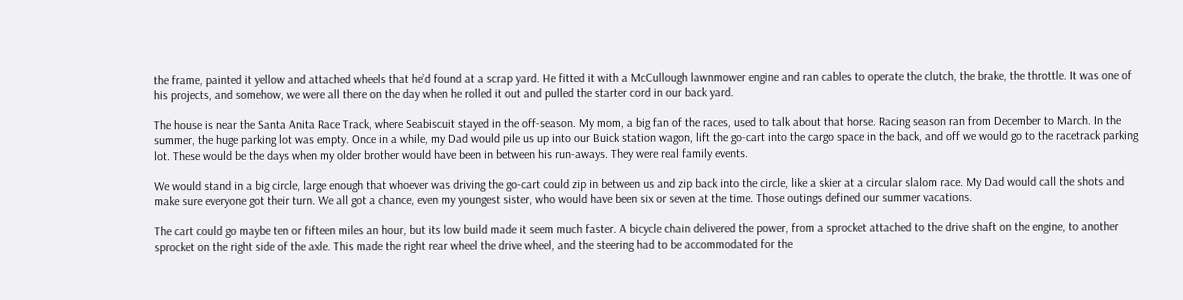the frame, painted it yellow and attached wheels that he’d found at a scrap yard. He fitted it with a McCullough lawnmower engine and ran cables to operate the clutch, the brake, the throttle. It was one of his projects, and somehow, we were all there on the day when he rolled it out and pulled the starter cord in our back yard.

The house is near the Santa Anita Race Track, where Seabiscuit stayed in the off-season. My mom, a big fan of the races, used to talk about that horse. Racing season ran from December to March. In the summer, the huge parking lot was empty. Once in a while, my Dad would pile us up into our Buick station wagon, lift the go-cart into the cargo space in the back, and off we would go to the racetrack parking lot. These would be the days when my older brother would have been in between his run-aways. They were real family events.

We would stand in a big circle, large enough that whoever was driving the go-cart could zip in between us and zip back into the circle, like a skier at a circular slalom race. My Dad would call the shots and make sure everyone got their turn. We all got a chance, even my youngest sister, who would have been six or seven at the time. Those outings defined our summer vacations.

The cart could go maybe ten or fifteen miles an hour, but its low build made it seem much faster. A bicycle chain delivered the power, from a sprocket attached to the drive shaft on the engine, to another sprocket on the right side of the axle. This made the right rear wheel the drive wheel, and the steering had to be accommodated for the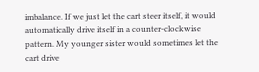imbalance. If we just let the cart steer itself, it would automatically drive itself in a counter-clockwise pattern. My younger sister would sometimes let the cart drive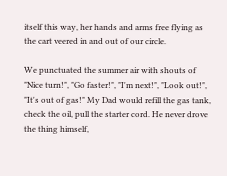itself this way, her hands and arms free flying as the cart veered in and out of our circle.

We punctuated the summer air with shouts of "Nice turn!", "Go faster!", "I'm next!", "Look out!", "It's out of gas!" My Dad would refill the gas tank, check the oil, pull the starter cord. He never drove the thing himself,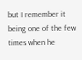but I remember it being one of the few times when he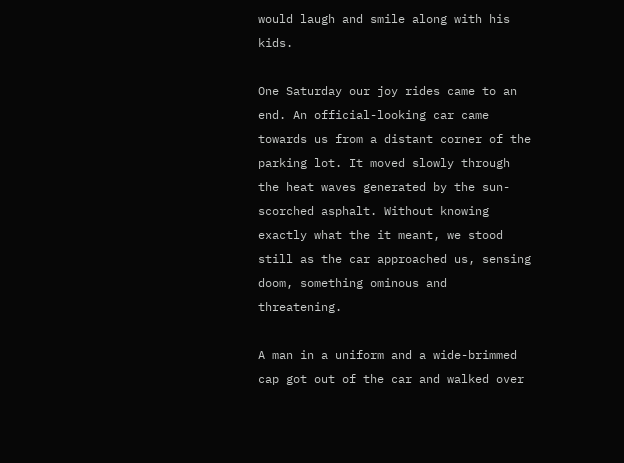would laugh and smile along with his kids.

One Saturday our joy rides came to an end. An official-looking car came towards us from a distant corner of the parking lot. It moved slowly through the heat waves generated by the sun-scorched asphalt. Without knowing exactly what the it meant, we stood still as the car approached us, sensing doom, something ominous and threatening.

A man in a uniform and a wide-brimmed cap got out of the car and walked over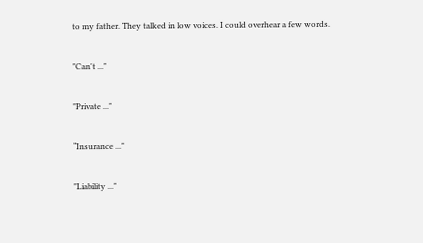to my father. They talked in low voices. I could overhear a few words.

"Can't ..."

"Private ..."

“Insurance ..."

"Liability ..."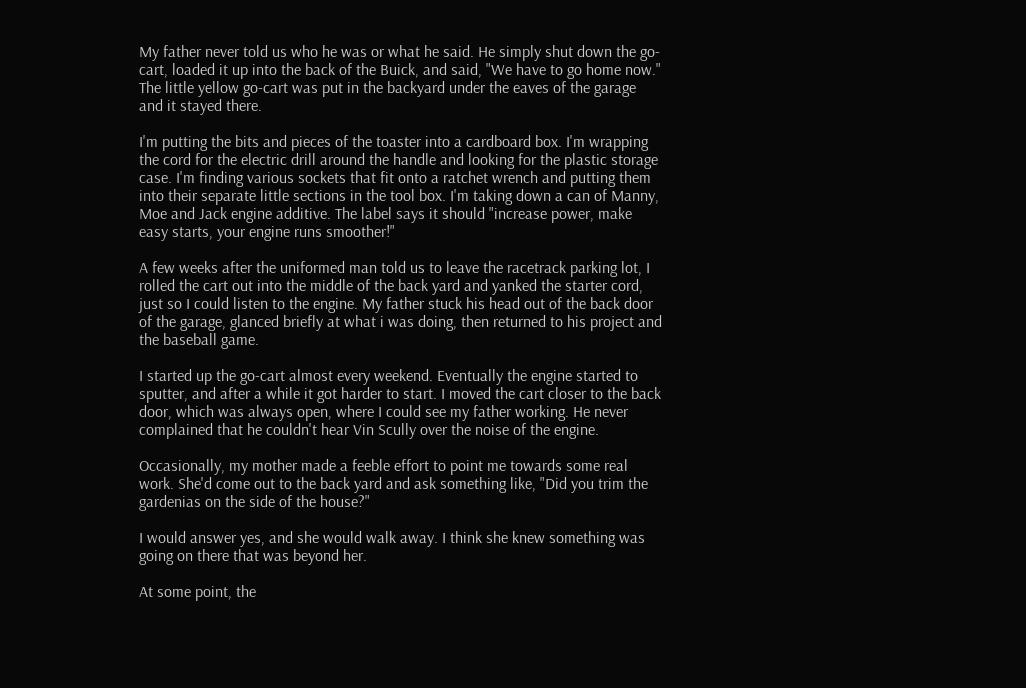My father never told us who he was or what he said. He simply shut down the go-cart, loaded it up into the back of the Buick, and said, "We have to go home now." The little yellow go-cart was put in the backyard under the eaves of the garage and it stayed there.

I'm putting the bits and pieces of the toaster into a cardboard box. I'm wrapping the cord for the electric drill around the handle and looking for the plastic storage case. I'm finding various sockets that fit onto a ratchet wrench and putting them into their separate little sections in the tool box. I'm taking down a can of Manny, Moe and Jack engine additive. The label says it should "increase power, make easy starts, your engine runs smoother!"

A few weeks after the uniformed man told us to leave the racetrack parking lot, I rolled the cart out into the middle of the back yard and yanked the starter cord, just so I could listen to the engine. My father stuck his head out of the back door of the garage, glanced briefly at what i was doing, then returned to his project and the baseball game.

I started up the go-cart almost every weekend. Eventually the engine started to sputter, and after a while it got harder to start. I moved the cart closer to the back door, which was always open, where I could see my father working. He never complained that he couldn't hear Vin Scully over the noise of the engine.

Occasionally, my mother made a feeble effort to point me towards some real work. She'd come out to the back yard and ask something like, "Did you trim the gardenias on the side of the house?"

I would answer yes, and she would walk away. I think she knew something was going on there that was beyond her.

At some point, the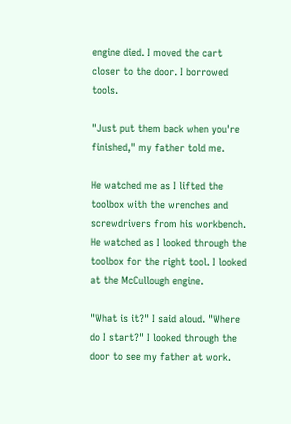engine died. I moved the cart closer to the door. I borrowed tools.

"Just put them back when you're finished," my father told me.

He watched me as I lifted the toolbox with the wrenches and screwdrivers from his workbench. He watched as I looked through the toolbox for the right tool. I looked at the McCullough engine.

"What is it?" I said aloud. "Where do I start?" I looked through the door to see my father at work.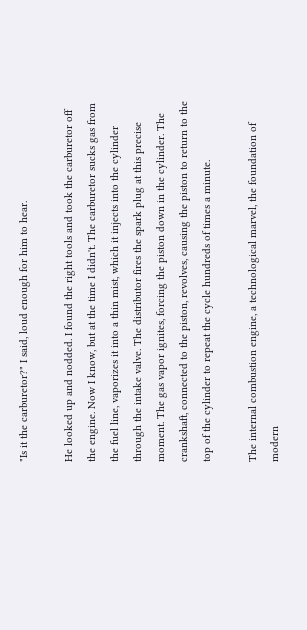"Is it the carburetor?" I said, loud enough for him to hear.

He looked up and nodded. I found the right tools and took the carburetor off the engine. Now I know, but at the time I didn't. The carburetor sucks gas from the fuel line, vaporizes it into a thin mist, which it injects into the cylinder through the intake valve. The distributor fires the spark plug at this precise moment. The gas vapor ignites, forcing the piston down in the cylinder. The crankshaft, connected to the piston, revolves, causing the piston to return to the top of the cylinder to repeat the cycle hundreds of times a minute.

The internal combustion engine, a technological marvel, the foundation of modern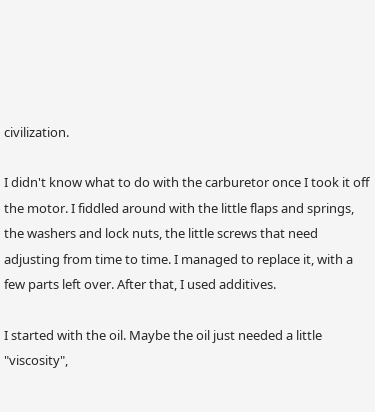civilization.

I didn't know what to do with the carburetor once I took it off the motor. I fiddled around with the little flaps and springs, the washers and lock nuts, the little screws that need adjusting from time to time. I managed to replace it, with a few parts left over. After that, I used additives.

I started with the oil. Maybe the oil just needed a little "viscosity",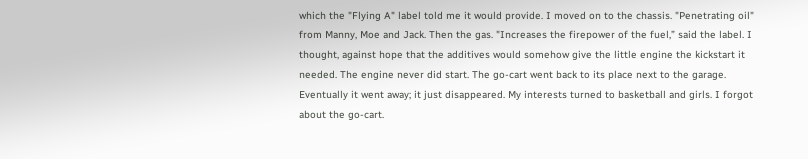which the "Flying A" label told me it would provide. I moved on to the chassis. "Penetrating oil" from Manny, Moe and Jack. Then the gas. "Increases the firepower of the fuel,” said the label. I thought, against hope that the additives would somehow give the little engine the kickstart it needed. The engine never did start. The go-cart went back to its place next to the garage. Eventually it went away; it just disappeared. My interests turned to basketball and girls. I forgot about the go-cart.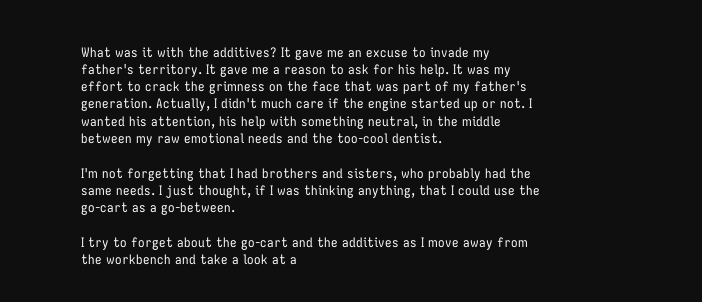What was it with the additives? It gave me an excuse to invade my father's territory. It gave me a reason to ask for his help. It was my effort to crack the grimness on the face that was part of my father's generation. Actually, I didn't much care if the engine started up or not. I wanted his attention, his help with something neutral, in the middle between my raw emotional needs and the too-cool dentist.

I'm not forgetting that I had brothers and sisters, who probably had the same needs. I just thought, if I was thinking anything, that I could use the go-cart as a go-between.

I try to forget about the go-cart and the additives as I move away from the workbench and take a look at a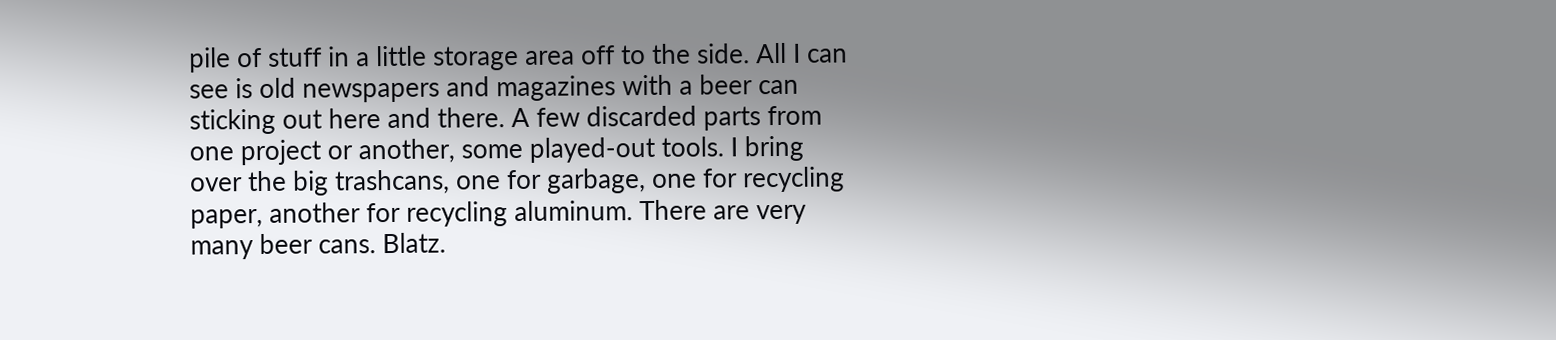pile of stuff in a little storage area off to the side. All I can see is old newspapers and magazines with a beer can sticking out here and there. A few discarded parts from one project or another, some played-out tools. I bring over the big trashcans, one for garbage, one for recycling paper, another for recycling aluminum. There are very many beer cans. Blatz.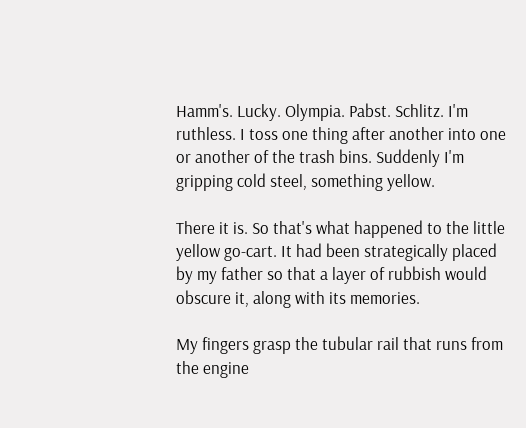Hamm's. Lucky. Olympia. Pabst. Schlitz. I'm ruthless. I toss one thing after another into one or another of the trash bins. Suddenly I'm gripping cold steel, something yellow.

There it is. So that's what happened to the little yellow go-cart. It had been strategically placed by my father so that a layer of rubbish would obscure it, along with its memories.

My fingers grasp the tubular rail that runs from the engine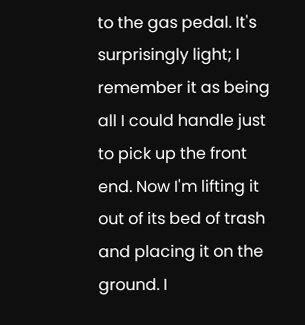to the gas pedal. It's surprisingly light; I remember it as being all I could handle just to pick up the front end. Now I'm lifting it out of its bed of trash and placing it on the ground. I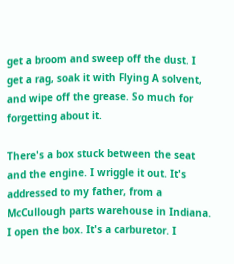get a broom and sweep off the dust. I get a rag, soak it with Flying A solvent, and wipe off the grease. So much for forgetting about it.

There's a box stuck between the seat and the engine. I wriggle it out. It's addressed to my father, from a McCullough parts warehouse in Indiana. I open the box. It's a carburetor. I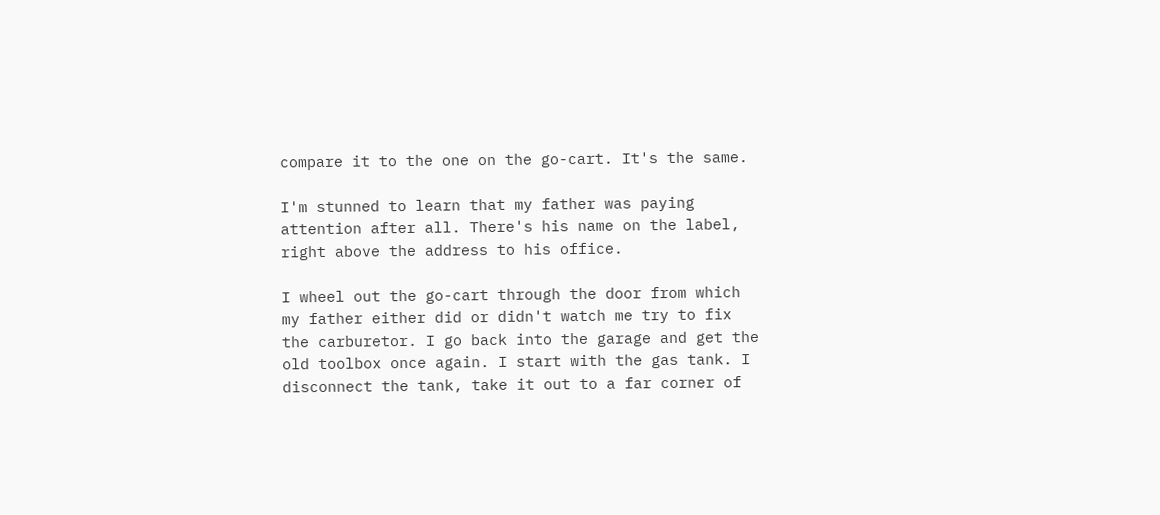compare it to the one on the go-cart. It's the same.

I'm stunned to learn that my father was paying attention after all. There's his name on the label, right above the address to his office.

I wheel out the go-cart through the door from which my father either did or didn't watch me try to fix the carburetor. I go back into the garage and get the old toolbox once again. I start with the gas tank. I disconnect the tank, take it out to a far corner of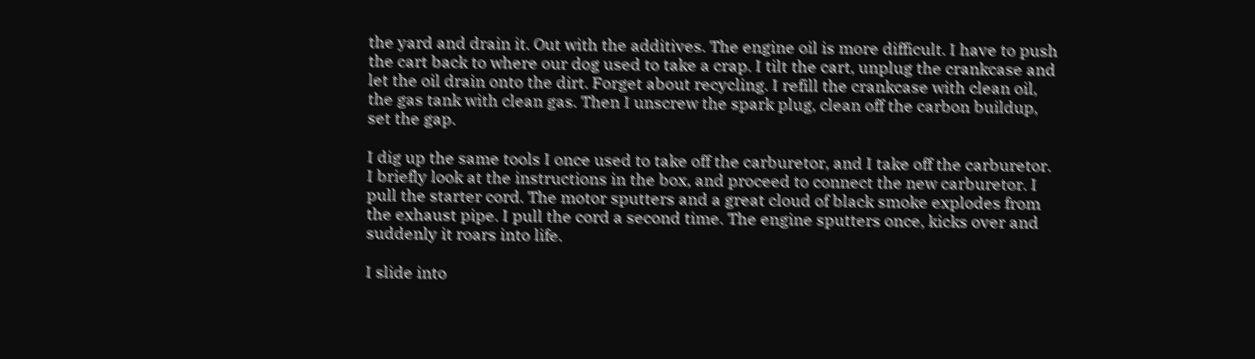the yard and drain it. Out with the additives. The engine oil is more difficult. I have to push the cart back to where our dog used to take a crap. I tilt the cart, unplug the crankcase and let the oil drain onto the dirt. Forget about recycling. I refill the crankcase with clean oil, the gas tank with clean gas. Then I unscrew the spark plug, clean off the carbon buildup, set the gap.

I dig up the same tools I once used to take off the carburetor, and I take off the carburetor. I briefly look at the instructions in the box, and proceed to connect the new carburetor. I pull the starter cord. The motor sputters and a great cloud of black smoke explodes from the exhaust pipe. I pull the cord a second time. The engine sputters once, kicks over and suddenly it roars into life.

I slide into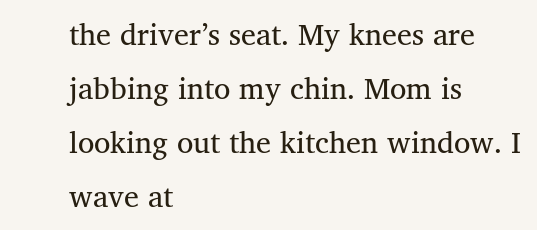the driver’s seat. My knees are jabbing into my chin. Mom is looking out the kitchen window. I wave at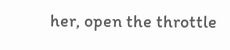her, open the throttle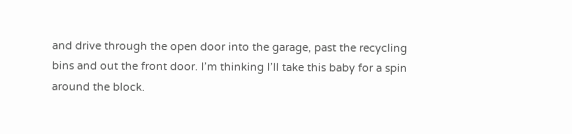and drive through the open door into the garage, past the recycling bins and out the front door. I’m thinking I’ll take this baby for a spin around the block.